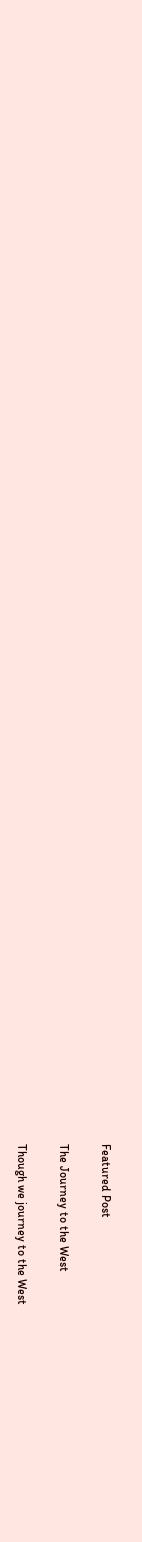Featured Post

The Journey to the West

Though we journey to the West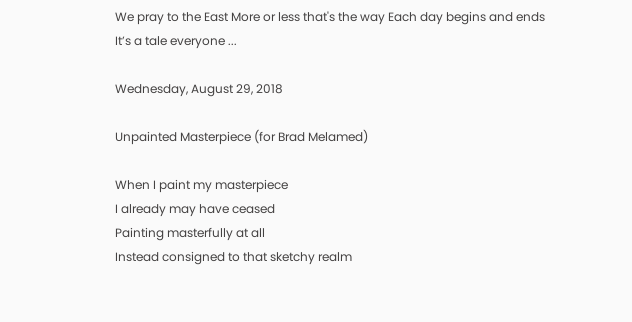We pray to the East More or less that's the way Each day begins and ends It’s a tale everyone ...

Wednesday, August 29, 2018

Unpainted Masterpiece (for Brad Melamed)

When I paint my masterpiece
I already may have ceased
Painting masterfully at all
Instead consigned to that sketchy realm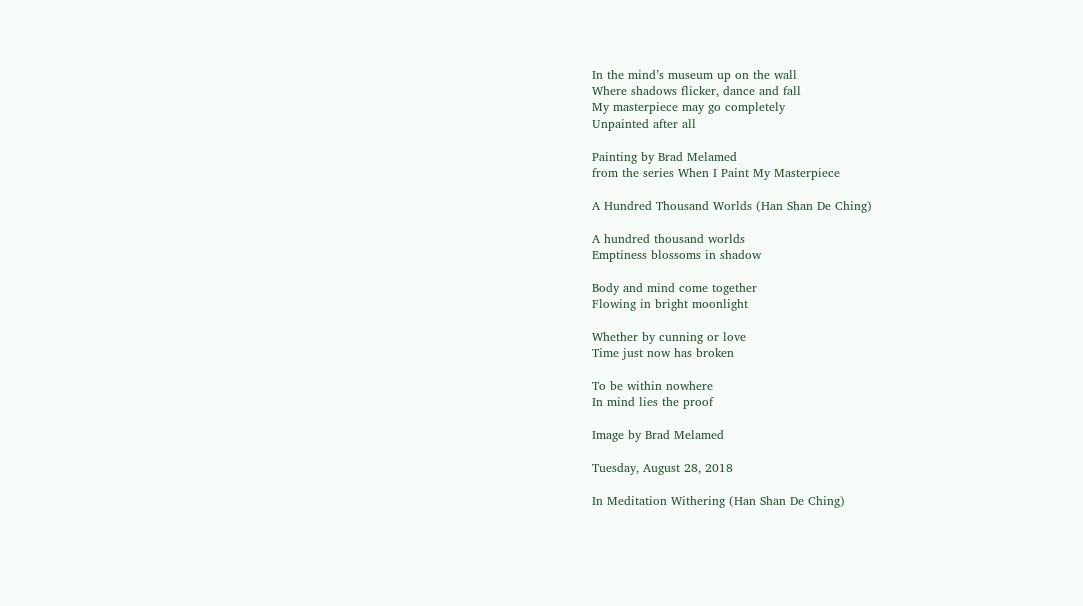In the mind’s museum up on the wall
Where shadows flicker, dance and fall
My masterpiece may go completely
Unpainted after all

Painting by Brad Melamed
from the series When I Paint My Masterpiece

A Hundred Thousand Worlds (Han Shan De Ching)

A hundred thousand worlds
Emptiness blossoms in shadow

Body and mind come together
Flowing in bright moonlight

Whether by cunning or love
Time just now has broken

To be within nowhere
In mind lies the proof

Image by Brad Melamed

Tuesday, August 28, 2018

In Meditation Withering (Han Shan De Ching)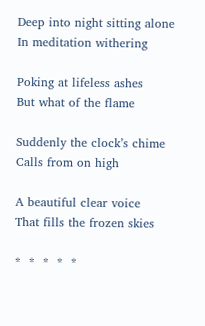Deep into night sitting alone
In meditation withering

Poking at lifeless ashes
But what of the flame

Suddenly the clock’s chime
Calls from on high

A beautiful clear voice
That fills the frozen skies

*  *  *  *  *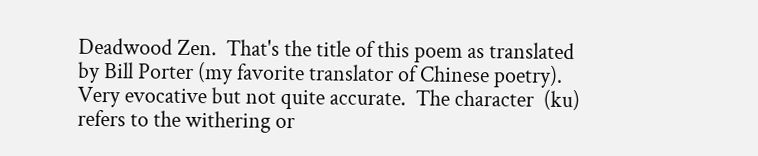Deadwood Zen.  That's the title of this poem as translated by Bill Porter (my favorite translator of Chinese poetry).  Very evocative but not quite accurate.  The character  (ku) refers to the withering or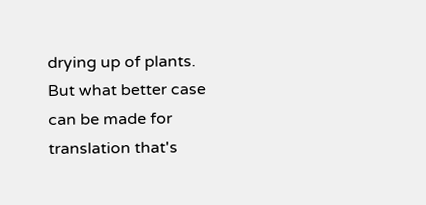drying up of plants.  But what better case can be made for translation that's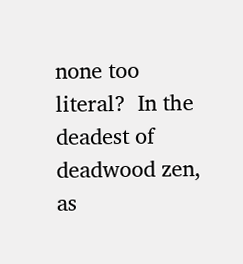none too literal?  In the deadest of deadwood zen, as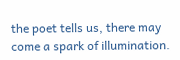the poet tells us, there may come a spark of illumination.